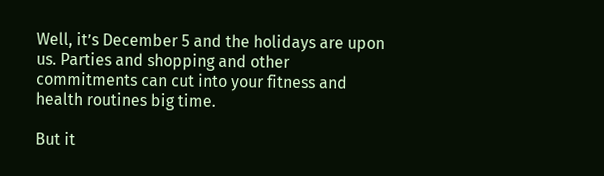Well, it’s December 5 and the holidays are upon us. Parties and shopping and other commitments can cut into your fitness and health routines big time.

But it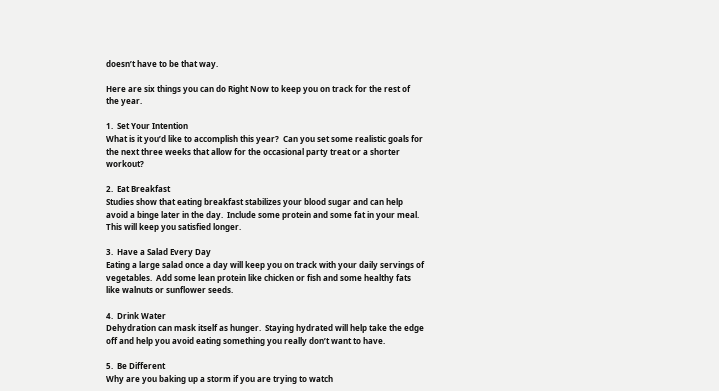doesn’t have to be that way.

Here are six things you can do Right Now to keep you on track for the rest of the year.

1.  Set Your Intention
What is it you’d like to accomplish this year?  Can you set some realistic goals for the next three weeks that allow for the occasional party treat or a shorter workout?

2.  Eat Breakfast
Studies show that eating breakfast stabilizes your blood sugar and can help avoid a binge later in the day.  Include some protein and some fat in your meal. This will keep you satisfied longer.

3.  Have a Salad Every Day
Eating a large salad once a day will keep you on track with your daily servings of vegetables.  Add some lean protein like chicken or fish and some healthy fats like walnuts or sunflower seeds.

4.  Drink Water
Dehydration can mask itself as hunger.  Staying hydrated will help take the edge off and help you avoid eating something you really don’t want to have.

5.  Be Different
Why are you baking up a storm if you are trying to watch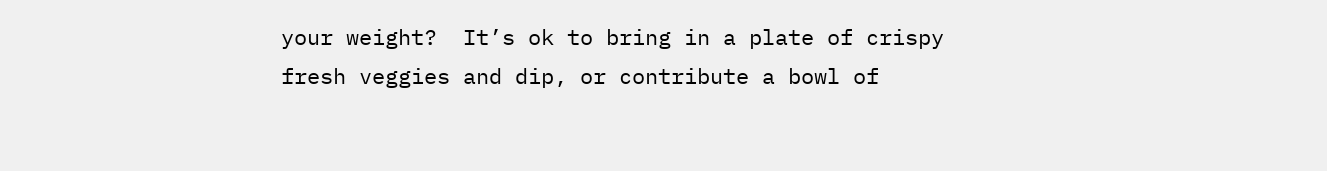your weight?  It’s ok to bring in a plate of crispy fresh veggies and dip, or contribute a bowl of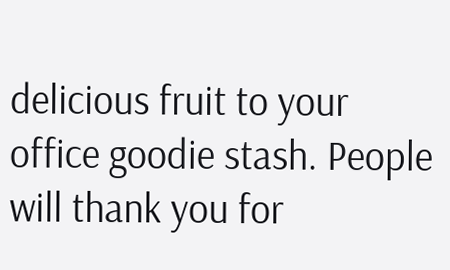delicious fruit to your office goodie stash. People will thank you for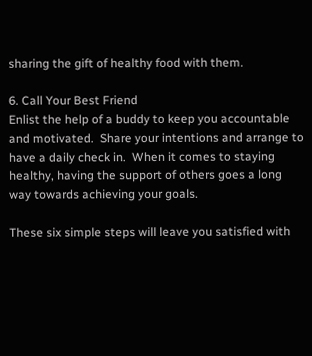sharing the gift of healthy food with them.

6. Call Your Best Friend
Enlist the help of a buddy to keep you accountable and motivated.  Share your intentions and arrange to have a daily check in.  When it comes to staying healthy, having the support of others goes a long way towards achieving your goals.

These six simple steps will leave you satisfied with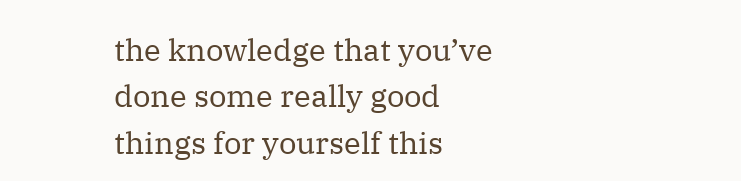the knowledge that you’ve done some really good things for yourself this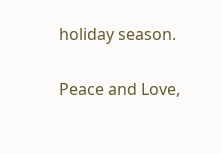holiday season.

Peace and Love,